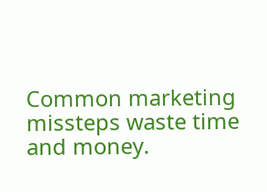Common marketing missteps waste time and money.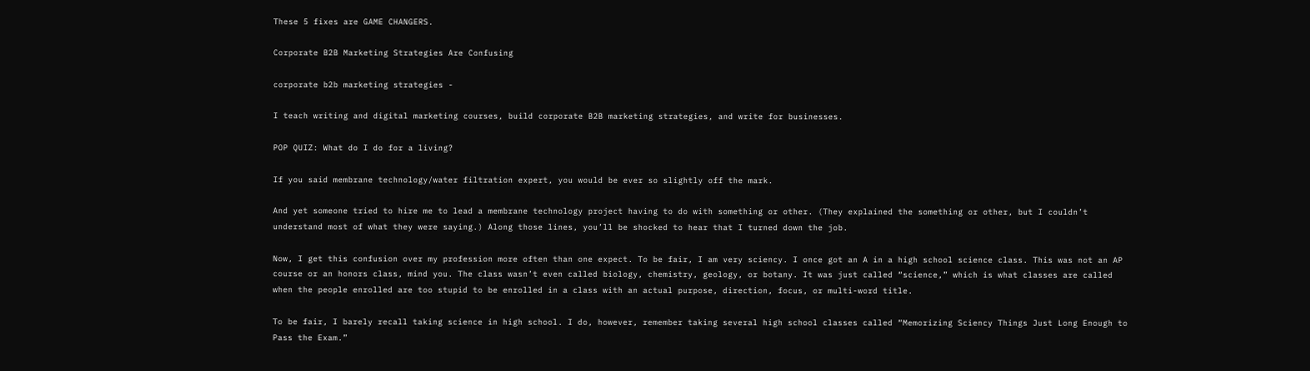These 5 fixes are GAME CHANGERS.

Corporate B2B Marketing Strategies Are Confusing

corporate b2b marketing strategies -

I teach writing and digital marketing courses, build corporate B2B marketing strategies, and write for businesses.

POP QUIZ: What do I do for a living?

If you said membrane technology/water filtration expert, you would be ever so slightly off the mark.

And yet someone tried to hire me to lead a membrane technology project having to do with something or other. (They explained the something or other, but I couldn’t understand most of what they were saying.) Along those lines, you’ll be shocked to hear that I turned down the job.

Now, I get this confusion over my profession more often than one expect. To be fair, I am very sciency. I once got an A in a high school science class. This was not an AP course or an honors class, mind you. The class wasn’t even called biology, chemistry, geology, or botany. It was just called “science,” which is what classes are called when the people enrolled are too stupid to be enrolled in a class with an actual purpose, direction, focus, or multi-word title.

To be fair, I barely recall taking science in high school. I do, however, remember taking several high school classes called “Memorizing Sciency Things Just Long Enough to Pass the Exam.”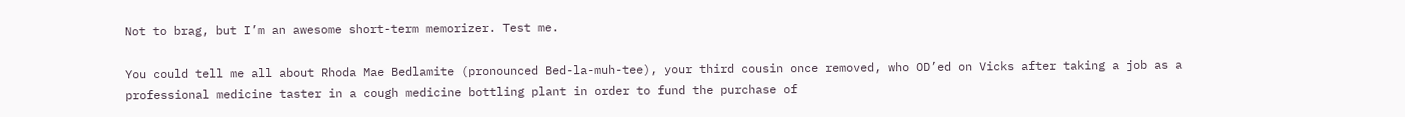Not to brag, but I’m an awesome short-term memorizer. Test me.

You could tell me all about Rhoda Mae Bedlamite (pronounced Bed-la-muh-tee), your third cousin once removed, who OD’ed on Vicks after taking a job as a professional medicine taster in a cough medicine bottling plant in order to fund the purchase of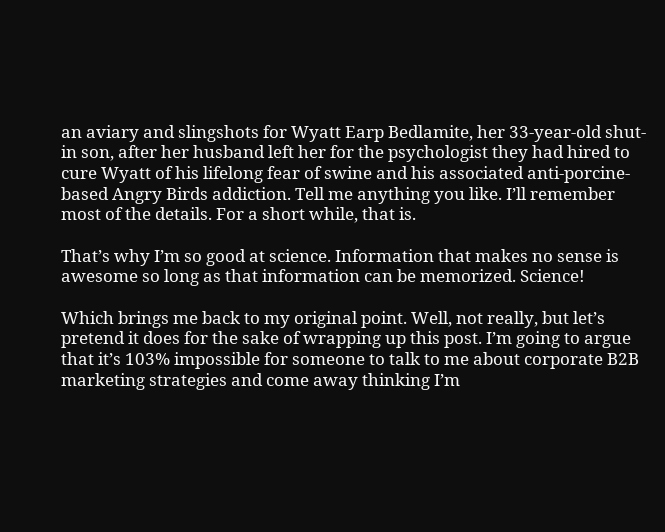an aviary and slingshots for Wyatt Earp Bedlamite, her 33-year-old shut-in son, after her husband left her for the psychologist they had hired to cure Wyatt of his lifelong fear of swine and his associated anti-porcine-based Angry Birds addiction. Tell me anything you like. I’ll remember most of the details. For a short while, that is.

That’s why I’m so good at science. Information that makes no sense is awesome so long as that information can be memorized. Science!

Which brings me back to my original point. Well, not really, but let’s pretend it does for the sake of wrapping up this post. I’m going to argue that it’s 103% impossible for someone to talk to me about corporate B2B marketing strategies and come away thinking I’m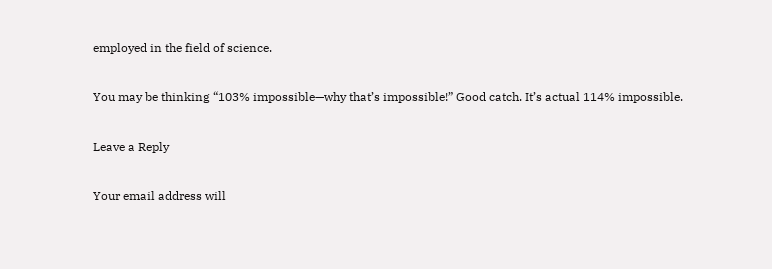employed in the field of science.

You may be thinking “103% impossible—why that’s impossible!” Good catch. It’s actual 114% impossible.

Leave a Reply

Your email address will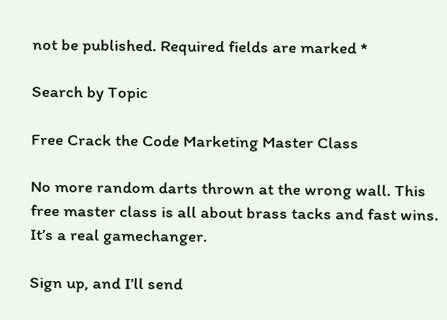not be published. Required fields are marked *

Search by Topic

Free Crack the Code Marketing Master Class

No more random darts thrown at the wrong wall. This free master class is all about brass tacks and fast wins. It’s a real gamechanger.

Sign up, and I’ll send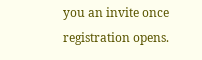you an invite once registration opens.